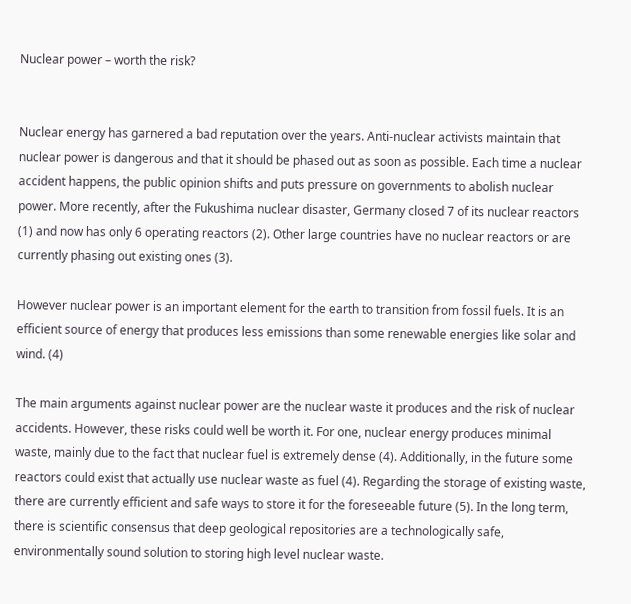Nuclear power – worth the risk?


Nuclear energy has garnered a bad reputation over the years. Anti-nuclear activists maintain that nuclear power is dangerous and that it should be phased out as soon as possible. Each time a nuclear accident happens, the public opinion shifts and puts pressure on governments to abolish nuclear power. More recently, after the Fukushima nuclear disaster, Germany closed 7 of its nuclear reactors (1) and now has only 6 operating reactors (2). Other large countries have no nuclear reactors or are currently phasing out existing ones (3).

However nuclear power is an important element for the earth to transition from fossil fuels. It is an efficient source of energy that produces less emissions than some renewable energies like solar and wind. (4)

The main arguments against nuclear power are the nuclear waste it produces and the risk of nuclear accidents. However, these risks could well be worth it. For one, nuclear energy produces minimal waste, mainly due to the fact that nuclear fuel is extremely dense (4). Additionally, in the future some reactors could exist that actually use nuclear waste as fuel (4). Regarding the storage of existing waste, there are currently efficient and safe ways to store it for the foreseeable future (5). In the long term, there is scientific consensus that deep geological repositories are a technologically safe, environmentally sound solution to storing high level nuclear waste.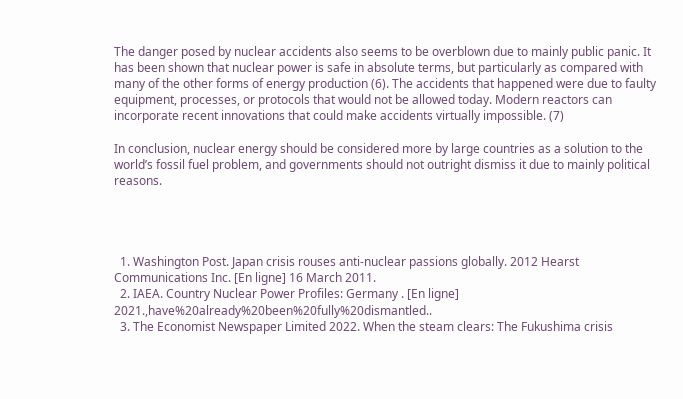The danger posed by nuclear accidents also seems to be overblown due to mainly public panic. It has been shown that nuclear power is safe in absolute terms, but particularly as compared with many of the other forms of energy production (6). The accidents that happened were due to faulty equipment, processes, or protocols that would not be allowed today. Modern reactors can incorporate recent innovations that could make accidents virtually impossible. (7)

In conclusion, nuclear energy should be considered more by large countries as a solution to the world’s fossil fuel problem, and governments should not outright dismiss it due to mainly political reasons.




  1. Washington Post. Japan crisis rouses anti-nuclear passions globally. 2012 Hearst Communications Inc. [En ligne] 16 March 2011.
  2. IAEA. Country Nuclear Power Profiles: Germany . [En ligne] 2021.,have%20already%20been%20fully%20dismantled..
  3. The Economist Newspaper Limited 2022. When the steam clears: The Fukushima crisis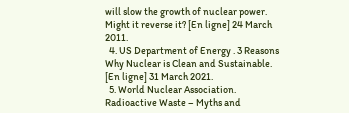will slow the growth of nuclear power. Might it reverse it? [En ligne] 24 March 2011.
  4. US Department of Energy . 3 Reasons Why Nuclear is Clean and Sustainable. [En ligne] 31 March 2021.
  5. World Nuclear Association. Radioactive Waste – Myths and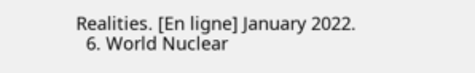Realities. [En ligne] January 2022.
  6. World Nuclear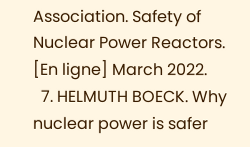Association. Safety of Nuclear Power Reactors. [En ligne] March 2022.
  7. HELMUTH BOECK. Why nuclear power is safer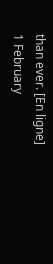than ever. [En ligne] 1 February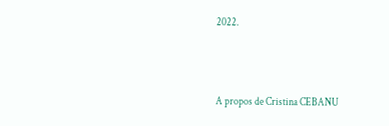2022.



A propos de Cristina CEBANU